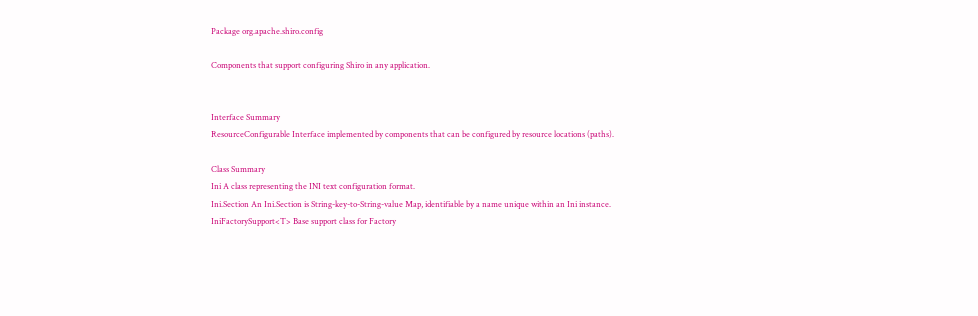Package org.apache.shiro.config

Components that support configuring Shiro in any application.


Interface Summary
ResourceConfigurable Interface implemented by components that can be configured by resource locations (paths).

Class Summary
Ini A class representing the INI text configuration format.
Ini.Section An Ini.Section is String-key-to-String-value Map, identifiable by a name unique within an Ini instance.
IniFactorySupport<T> Base support class for Factory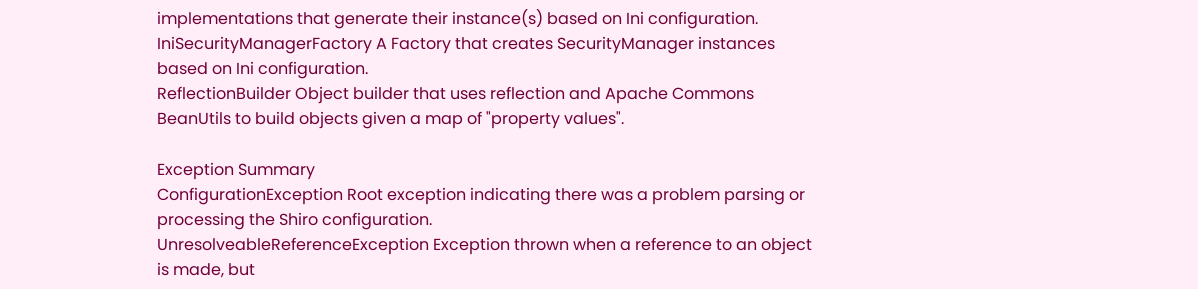implementations that generate their instance(s) based on Ini configuration.
IniSecurityManagerFactory A Factory that creates SecurityManager instances based on Ini configuration.
ReflectionBuilder Object builder that uses reflection and Apache Commons BeanUtils to build objects given a map of "property values".

Exception Summary
ConfigurationException Root exception indicating there was a problem parsing or processing the Shiro configuration.
UnresolveableReferenceException Exception thrown when a reference to an object is made, but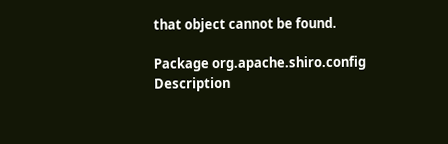that object cannot be found.

Package org.apache.shiro.config Description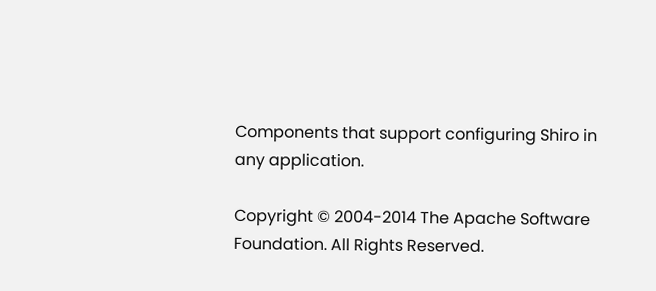Components that support configuring Shiro in any application.

Copyright © 2004-2014 The Apache Software Foundation. All Rights Reserved.